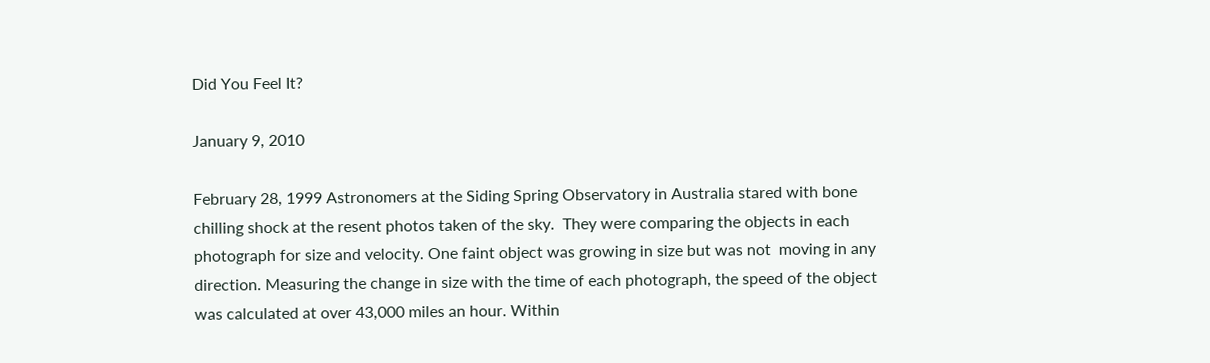Did You Feel It?

January 9, 2010

February 28, 1999 Astronomers at the Siding Spring Observatory in Australia stared with bone chilling shock at the resent photos taken of the sky.  They were comparing the objects in each photograph for size and velocity. One faint object was growing in size but was not  moving in any direction. Measuring the change in size with the time of each photograph, the speed of the object was calculated at over 43,000 miles an hour. Within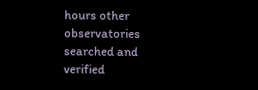hours other observatories searched and verified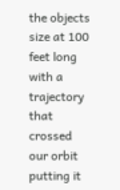the objects size at 100 feet long with a trajectory that crossed our orbit putting it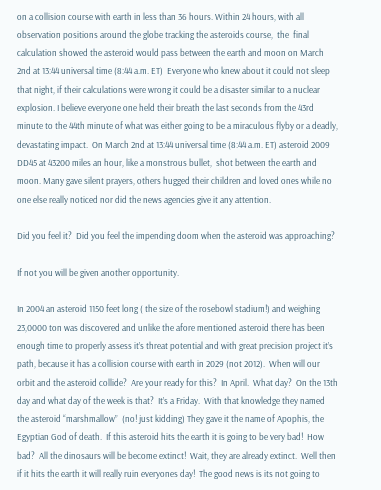on a collision course with earth in less than 36 hours. Within 24 hours, with all observation positions around the globe tracking the asteroids course,  the  final calculation showed the asteroid would pass between the earth and moon on March 2nd at 13:44 universal time (8:44 a.m. ET)  Everyone who knew about it could not sleep that night, if their calculations were wrong it could be a disaster similar to a nuclear explosion. I believe everyone one held their breath the last seconds from the 43rd minute to the 44th minute of what was either going to be a miraculous flyby or a deadly,  devastating impact.  On March 2nd at 13:44 universal time (8:44 a.m. ET) asteroid 2009 DD45 at 43200 miles an hour, like a monstrous bullet,  shot between the earth and  moon. Many gave silent prayers, others hugged their children and loved ones while no one else really noticed nor did the news agencies give it any attention.

Did you feel it?  Did you feel the impending doom when the asteroid was approaching?

If not you will be given another opportunity.

In 2004 an asteroid 1150 feet long ( the size of the rosebowl stadium!) and weighing 23,0000 ton was discovered and unlike the afore mentioned asteroid there has been enough time to properly assess it’s threat potential and with great precision project it’s path, because it has a collision course with earth in 2029 (not 2012).  When will our orbit and the asteroid collide?  Are your ready for this?  In April.  What day?  On the 13th day and what day of the week is that?  It’s a Friday.  With that knowledge they named the asteroid “marshmallow”  (no! just kidding) They gave it the name of Apophis, the Egyptian God of death.  If this asteroid hits the earth it is going to be very bad!  How bad?  All the dinosaurs will be become extinct!  Wait, they are already extinct.  Well then if it hits the earth it will really ruin everyones day!  The good news is its not going to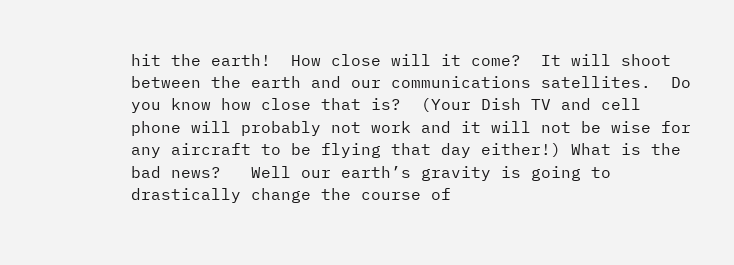hit the earth!  How close will it come?  It will shoot between the earth and our communications satellites.  Do you know how close that is?  (Your Dish TV and cell phone will probably not work and it will not be wise for any aircraft to be flying that day either!) What is the bad news?   Well our earth’s gravity is going to drastically change the course of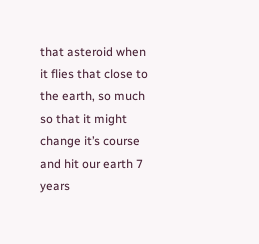that asteroid when it flies that close to the earth, so much so that it might change it’s course and hit our earth 7 years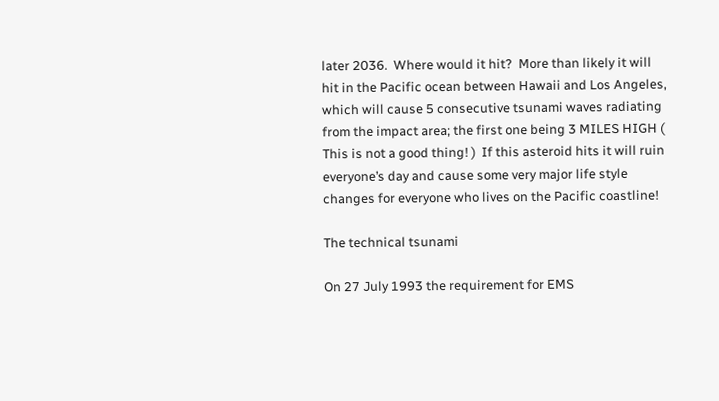later 2036.  Where would it hit?  More than likely it will hit in the Pacific ocean between Hawaii and Los Angeles, which will cause 5 consecutive tsunami waves radiating from the impact area; the first one being 3 MILES HIGH ( This is not a good thing! )  If this asteroid hits it will ruin everyone’s day and cause some very major life style changes for everyone who lives on the Pacific coastline!

The technical tsunami

On 27 July 1993 the requirement for EMS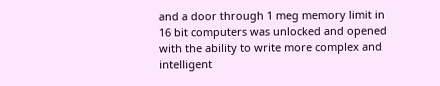and a door through 1 meg memory limit in 16 bit computers was unlocked and opened with the ability to write more complex and intelligent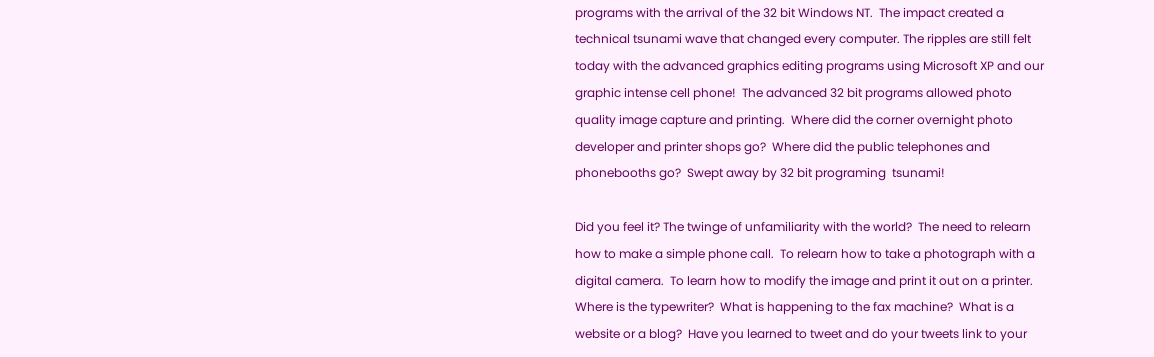programs with the arrival of the 32 bit Windows NT.  The impact created a technical tsunami wave that changed every computer. The ripples are still felt today with the advanced graphics editing programs using Microsoft XP and our graphic intense cell phone!  The advanced 32 bit programs allowed photo quality image capture and printing.  Where did the corner overnight photo developer and printer shops go?  Where did the public telephones and phonebooths go?  Swept away by 32 bit programing  tsunami!

Did you feel it? The twinge of unfamiliarity with the world?  The need to relearn how to make a simple phone call.  To relearn how to take a photograph with a digital camera.  To learn how to modify the image and print it out on a printer.  Where is the typewriter?  What is happening to the fax machine?  What is a website or a blog?  Have you learned to tweet and do your tweets link to your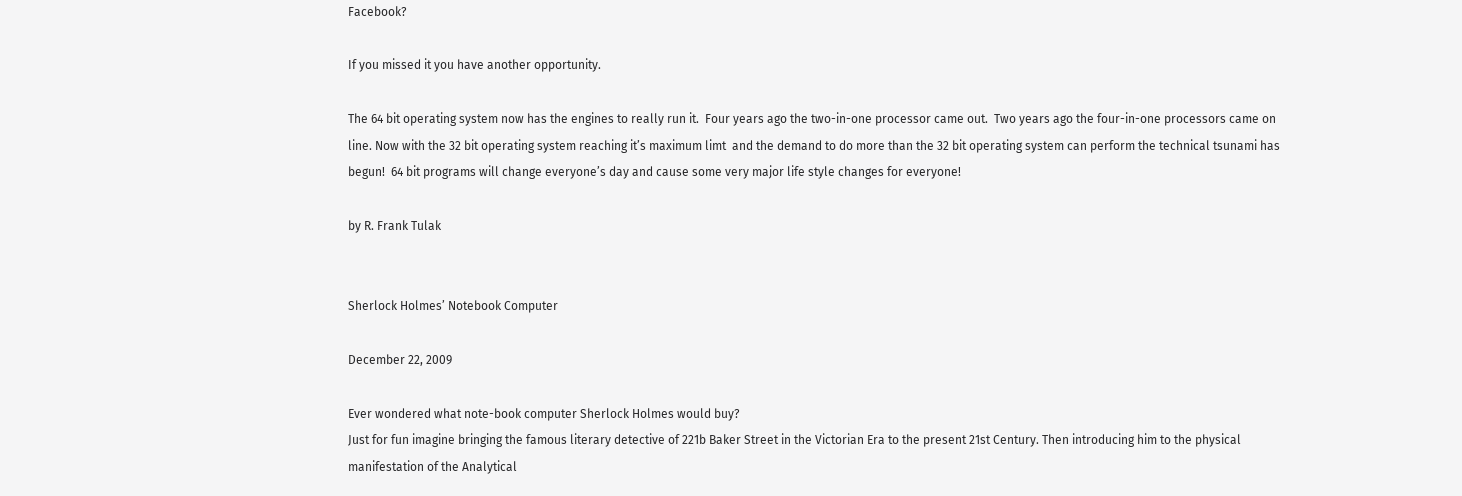Facebook?

If you missed it you have another opportunity.

The 64 bit operating system now has the engines to really run it.  Four years ago the two-in-one processor came out.  Two years ago the four-in-one processors came on line. Now with the 32 bit operating system reaching it’s maximum limt  and the demand to do more than the 32 bit operating system can perform the technical tsunami has begun!  64 bit programs will change everyone’s day and cause some very major life style changes for everyone!

by R. Frank Tulak


Sherlock Holmes’ Notebook Computer

December 22, 2009

Ever wondered what note-book computer Sherlock Holmes would buy?
Just for fun imagine bringing the famous literary detective of 221b Baker Street in the Victorian Era to the present 21st Century. Then introducing him to the physical manifestation of the Analytical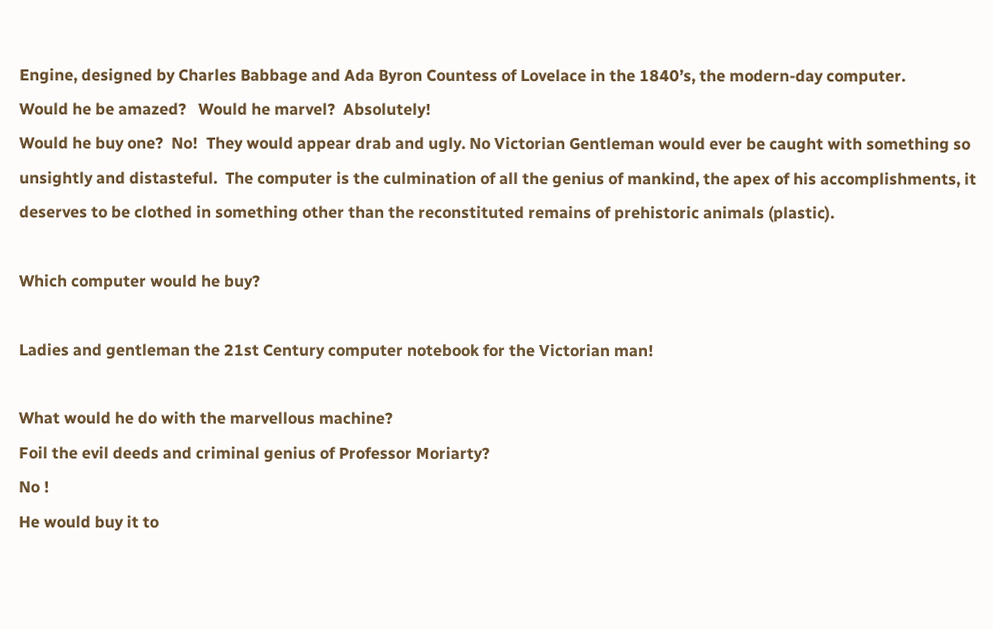Engine, designed by Charles Babbage and Ada Byron Countess of Lovelace in the 1840’s, the modern-day computer.
Would he be amazed?   Would he marvel?  Absolutely!
Would he buy one?  No!  They would appear drab and ugly. No Victorian Gentleman would ever be caught with something so unsightly and distasteful.  The computer is the culmination of all the genius of mankind, the apex of his accomplishments, it deserves to be clothed in something other than the reconstituted remains of prehistoric animals (plastic).

Which computer would he buy?

Ladies and gentleman the 21st Century computer notebook for the Victorian man!

What would he do with the marvellous machine?
Foil the evil deeds and criminal genius of Professor Moriarty?
No !
He would buy it to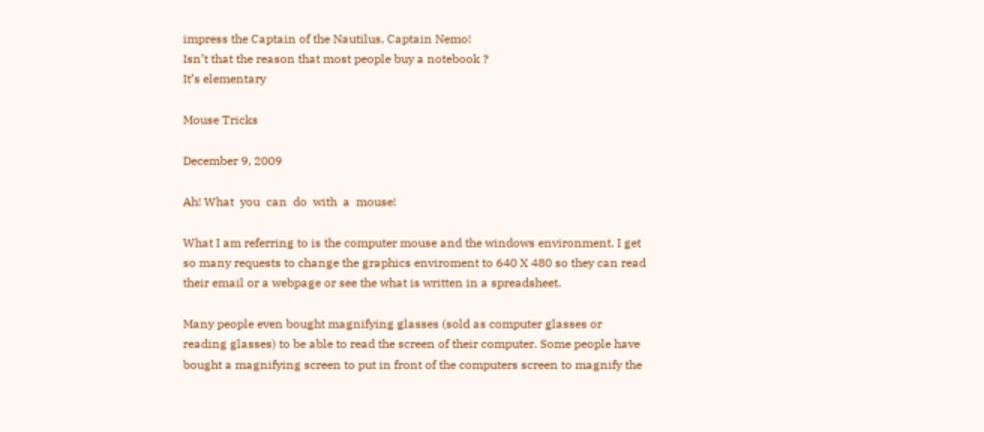impress the Captain of the Nautilus, Captain Nemo!
Isn’t that the reason that most people buy a notebook ?
It’s elementary

Mouse Tricks

December 9, 2009

Ah! What  you  can  do  with  a  mouse!

What I am referring to is the computer mouse and the windows environment. I get so many requests to change the graphics enviroment to 640 X 480 so they can read their email or a webpage or see the what is written in a spreadsheet.

Many people even bought magnifying glasses (sold as computer glasses or reading glasses) to be able to read the screen of their computer. Some people have bought a magnifying screen to put in front of the computers screen to magnify the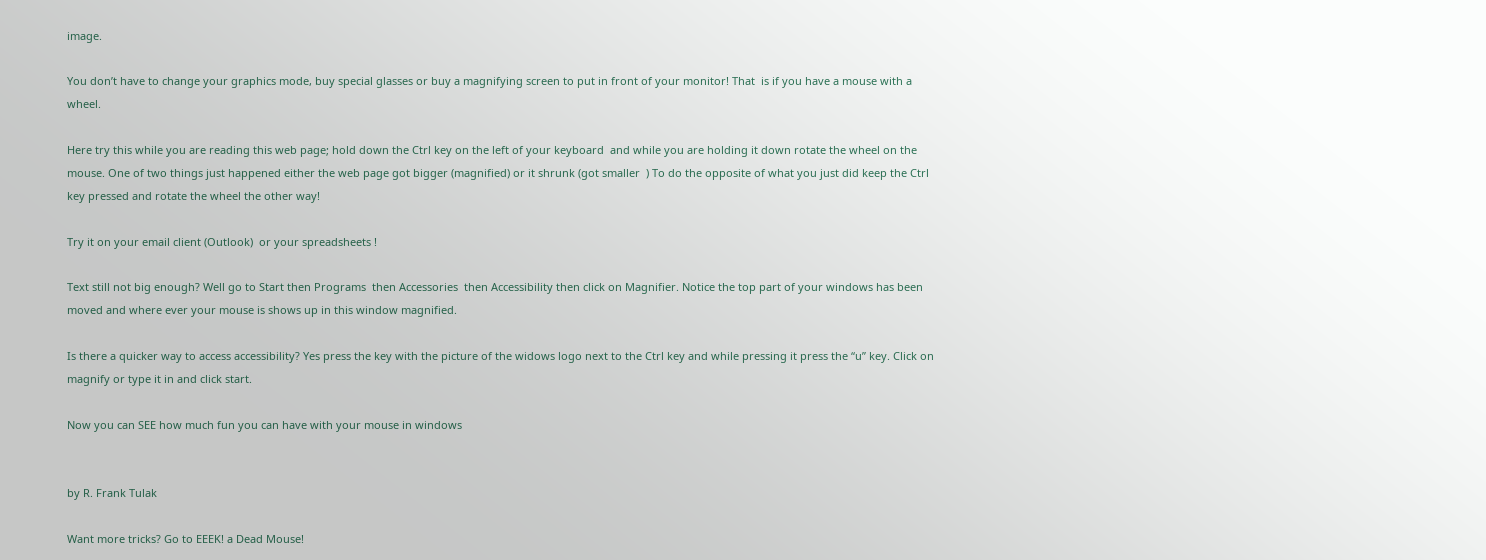image.

You don’t have to change your graphics mode, buy special glasses or buy a magnifying screen to put in front of your monitor! That  is if you have a mouse with a wheel.

Here try this while you are reading this web page; hold down the Ctrl key on the left of your keyboard  and while you are holding it down rotate the wheel on the mouse. One of two things just happened either the web page got bigger (magnified) or it shrunk (got smaller  ) To do the opposite of what you just did keep the Ctrl key pressed and rotate the wheel the other way!

Try it on your email client (Outlook)  or your spreadsheets !

Text still not big enough? Well go to Start then Programs  then Accessories  then Accessibility then click on Magnifier. Notice the top part of your windows has been moved and where ever your mouse is shows up in this window magnified.

Is there a quicker way to access accessibility? Yes press the key with the picture of the widows logo next to the Ctrl key and while pressing it press the “u” key. Click on magnify or type it in and click start.

Now you can SEE how much fun you can have with your mouse in windows


by R. Frank Tulak

Want more tricks? Go to EEEK! a Dead Mouse!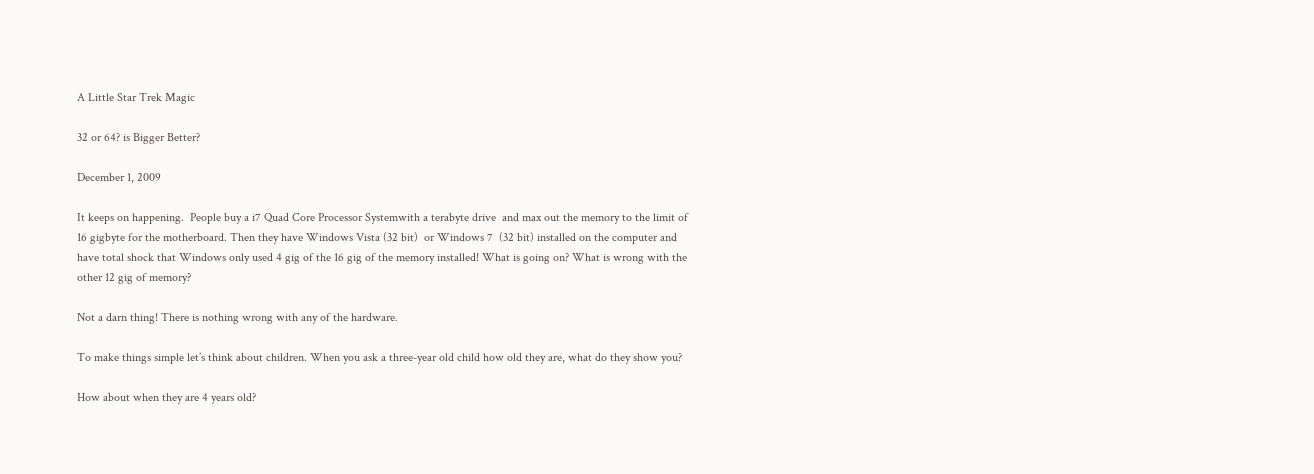A Little Star Trek Magic

32 or 64? is Bigger Better?

December 1, 2009

It keeps on happening.  People buy a i7 Quad Core Processor Systemwith a terabyte drive  and max out the memory to the limit of 16 gigbyte for the motherboard. Then they have Windows Vista (32 bit)  or Windows 7  (32 bit) installed on the computer and have total shock that Windows only used 4 gig of the 16 gig of the memory installed! What is going on? What is wrong with the other 12 gig of memory?

Not a darn thing! There is nothing wrong with any of the hardware.

To make things simple let’s think about children. When you ask a three-year old child how old they are, what do they show you?

How about when they are 4 years old?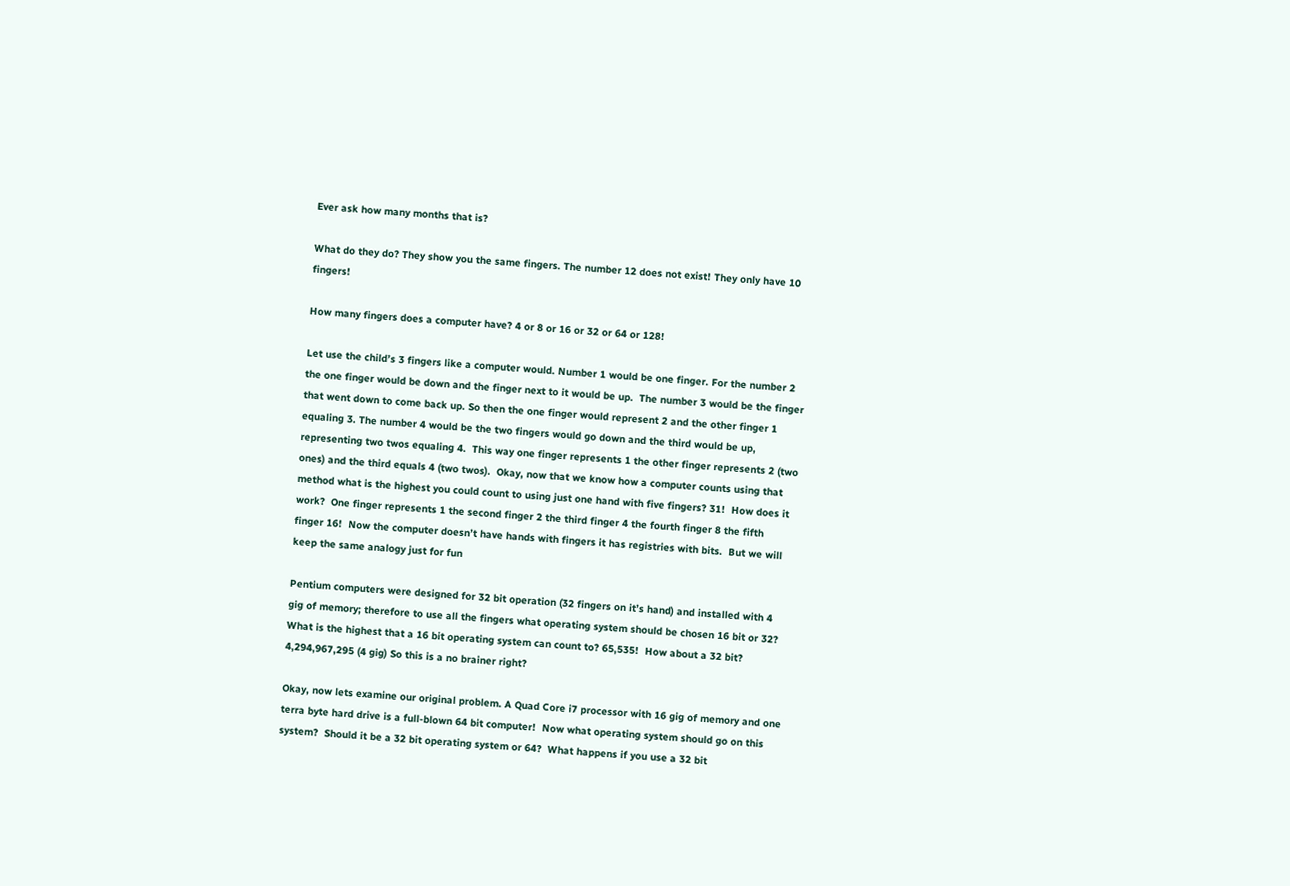Ever ask how many months that is?

What do they do? They show you the same fingers. The number 12 does not exist! They only have 10 fingers!

How many fingers does a computer have? 4 or 8 or 16 or 32 or 64 or 128!

Let use the child’s 3 fingers like a computer would. Number 1 would be one finger. For the number 2 the one finger would be down and the finger next to it would be up.  The number 3 would be the finger that went down to come back up. So then the one finger would represent 2 and the other finger 1 equaling 3. The number 4 would be the two fingers would go down and the third would be up, representing two twos equaling 4.  This way one finger represents 1 the other finger represents 2 (two ones) and the third equals 4 (two twos).  Okay, now that we know how a computer counts using that method what is the highest you could count to using just one hand with five fingers? 31!  How does it work?  One finger represents 1 the second finger 2 the third finger 4 the fourth finger 8 the fifth finger 16!  Now the computer doesn’t have hands with fingers it has registries with bits.  But we will keep the same analogy just for fun

Pentium computers were designed for 32 bit operation (32 fingers on it’s hand) and installed with 4 gig of memory; therefore to use all the fingers what operating system should be chosen 16 bit or 32?  What is the highest that a 16 bit operating system can count to? 65,535!  How about a 32 bit? 4,294,967,295 (4 gig) So this is a no brainer right?

Okay, now lets examine our original problem. A Quad Core i7 processor with 16 gig of memory and one terra byte hard drive is a full-blown 64 bit computer!  Now what operating system should go on this system?  Should it be a 32 bit operating system or 64?  What happens if you use a 32 bit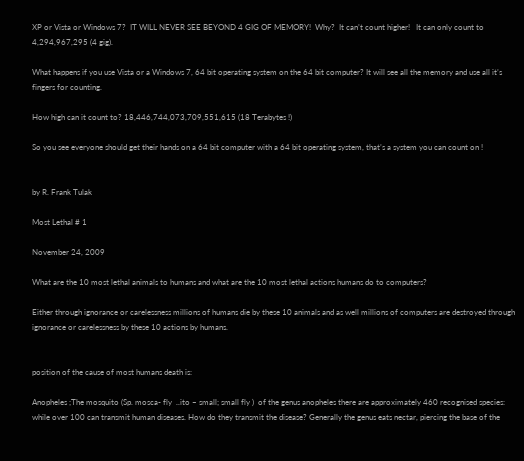XP or Vista or Windows 7?  IT WILL NEVER SEE BEYOND 4 GIG OF MEMORY!  Why?  It can’t count higher!   It can only count to 4,294,967,295 (4 gig).

What happens if you use Vista or a Windows 7, 64 bit operating system on the 64 bit computer? It will see all the memory and use all it’s fingers for counting.

How high can it count to? 18,446,744,073,709,551,615 (18 Terabytes !)

So you see everyone should get their hands on a 64 bit computer with a 64 bit operating system, that’s a system you can count on !


by R. Frank Tulak

Most Lethal # 1

November 24, 2009

What are the 10 most lethal animals to humans and what are the 10 most lethal actions humans do to computers?

Either through ignorance or carelessness millions of humans die by these 10 animals and as well millions of computers are destroyed through ignorance or carelessness by these 10 actions by humans.


position of the cause of most humans death is:

Anopheles ;The mosquito (Sp. mosca- fly  ..ito – small; small fly )  of the genus anopheles there are approximately 460 recognised species: while over 100 can transmit human diseases. How do they transmit the disease? Generally the genus eats nectar, piercing the base of the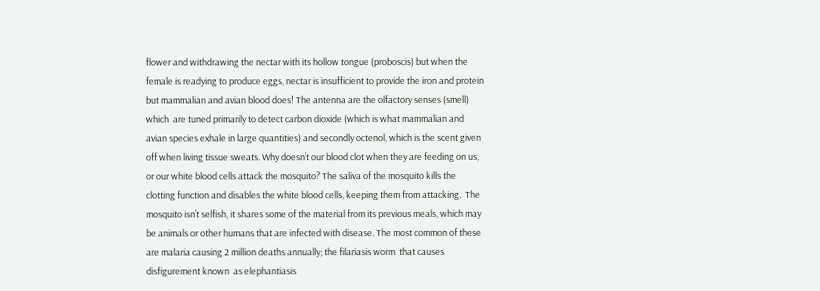flower and withdrawing the nectar with its hollow tongue (proboscis) but when the female is readying to produce eggs, nectar is insufficient to provide the iron and protein but mammalian and avian blood does! The antenna are the olfactory senses (smell) which  are tuned primarily to detect carbon dioxide (which is what mammalian and avian species exhale in large quantities) and secondly octenol, which is the scent given off when living tissue sweats. Why doesn’t our blood clot when they are feeding on us, or our white blood cells attack the mosquito? The saliva of the mosquito kills the clotting function and disables the white blood cells, keeping them from attacking.  The mosquito isn’t selfish, it shares some of the material from its previous meals, which may be animals or other humans that are infected with disease. The most common of these are malaria causing 2 million deaths annually; the filariasis worm  that causes disfigurement known  as elephantiasis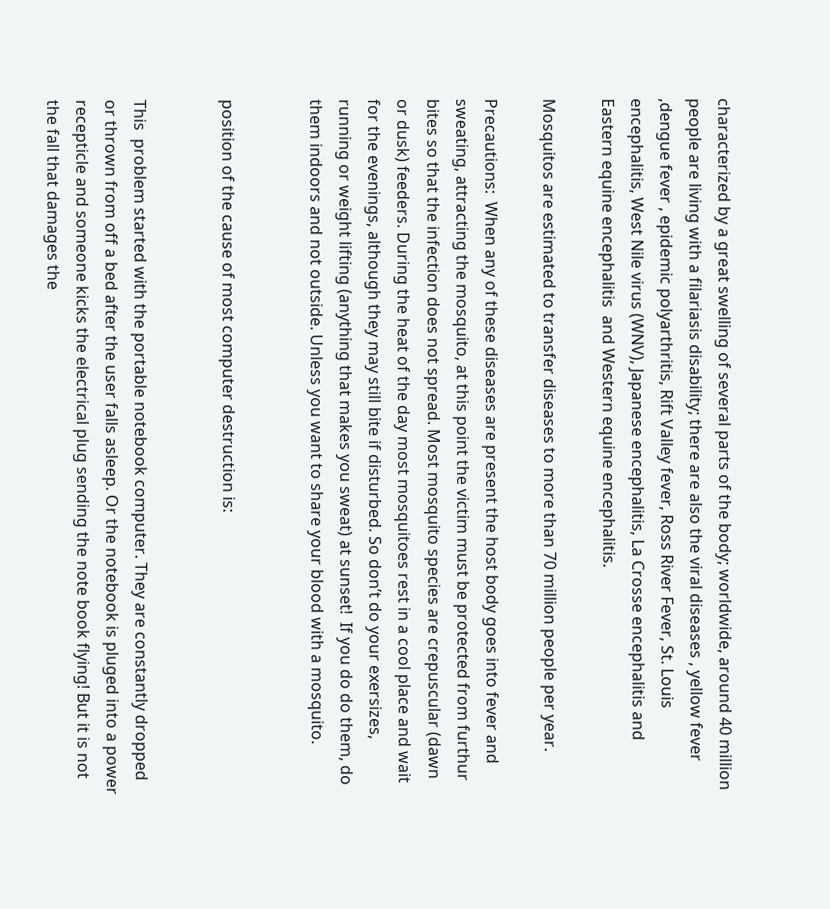characterized by a great swelling of several parts of the body; worldwide, around 40 million people are living with a filariasis disability; there are also the viral diseases , yellow fever ,dengue fever , epidemic polyarthritis, Rift Valley fever, Ross River Fever, St. Louis encephalitis, West Nile virus (WNV), Japanese encephalitis, La Crosse encephalitis and  Eastern equine encephalitis  and Western equine encephalitis.

Mosquitos are estimated to transfer diseases to more than 70 million people per year.

Precautions:  When any of these diseases are present the host body goes into fever and sweating, attracting the mosquito, at this point the victim must be protected from furthur bites so that the infection does not spread. Most mosquito species are crepuscular (dawn or dusk) feeders. During the heat of the day most mosquitoes rest in a cool place and wait for the evenings, although they may still bite if disturbed. So don’t do your exersizes, running or weight lifting (anything that makes you sweat) at sunset!  If you do do them, do them indoors and not outside. Unless you want to share your blood with a mosquito.


position of the cause of most computer destruction is:


This  problem started with the portable notebook computer. They are constantly dropped or thrown from off a bed after the user falls asleep. Or the notebook is pluged into a power recepticle and someone kicks the electrical plug sending the note book flying! But it is not the fall that damages the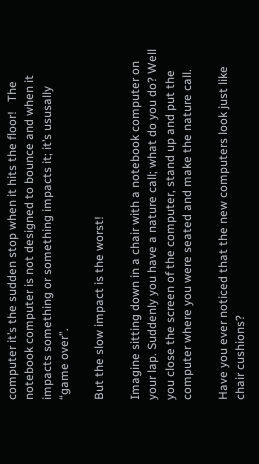computer it’s the sudden stop when it hits the floor!   The notebook computer is not designed to bounce and when it impacts something or something impacts it; it’s ususally “game over”.

But the slow impact is the worst!

Imagine sitting down in a chair with a notebook computer on your lap. Suddenly you have a nature call; what do you do? Well you close the screen of the computer, stand up and put the computer where you were seated and make the nature call.

Have you ever noticed that the new computers look just like chair cushions?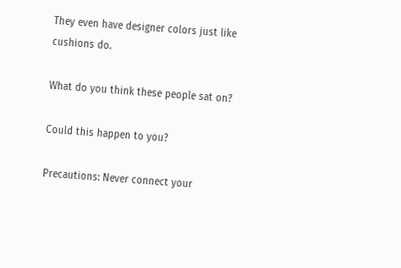They even have designer colors just like cushions do.

What do you think these people sat on?

Could this happen to you?

Precautions: Never connect your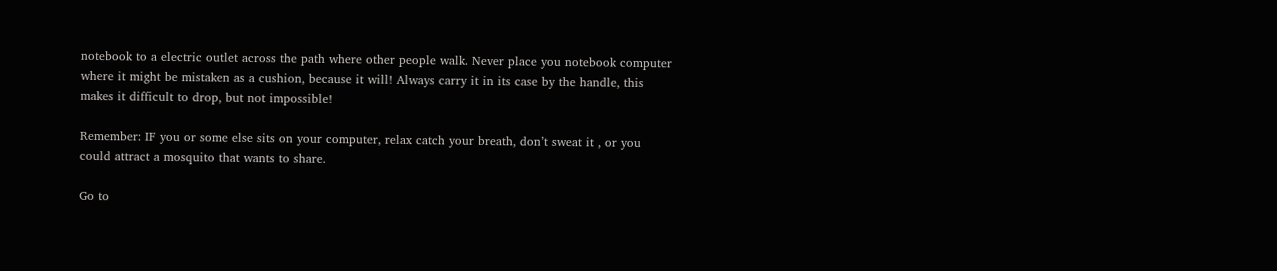notebook to a electric outlet across the path where other people walk. Never place you notebook computer where it might be mistaken as a cushion, because it will! Always carry it in its case by the handle, this makes it difficult to drop, but not impossible!

Remember: IF you or some else sits on your computer, relax catch your breath, don’t sweat it , or you could attract a mosquito that wants to share.

Go to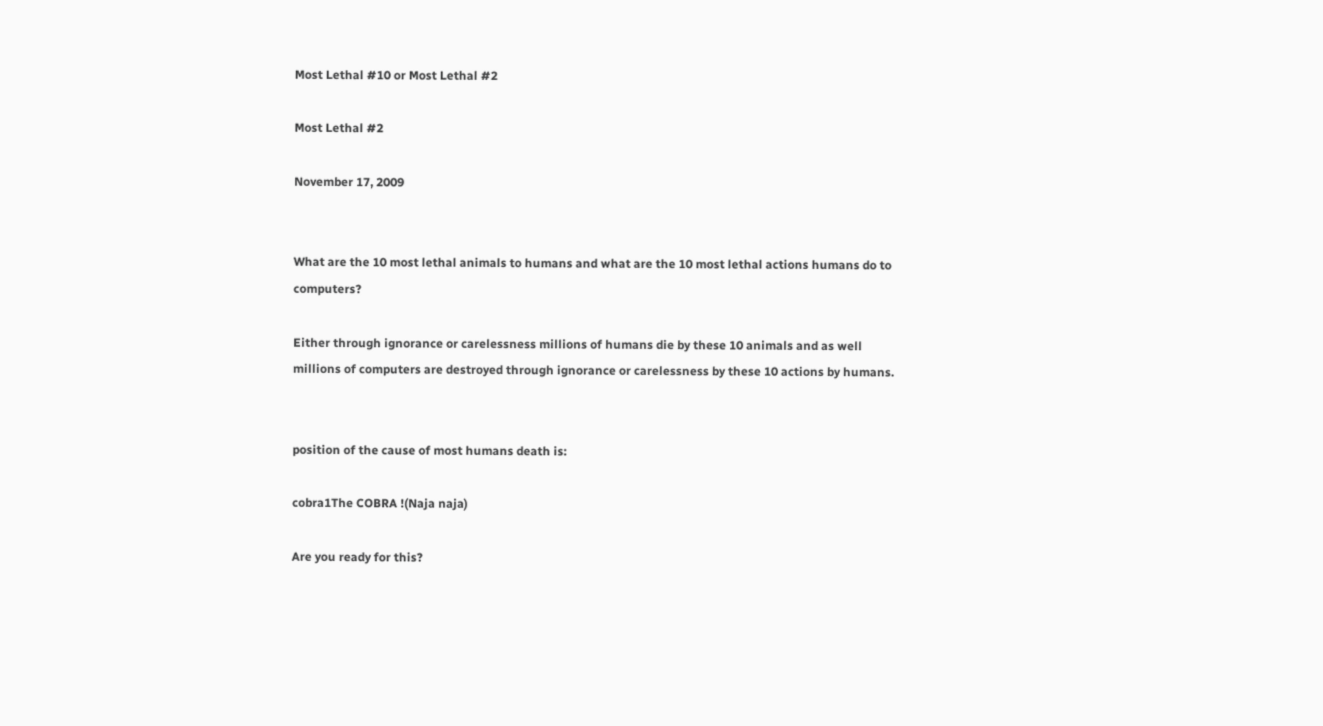Most Lethal #10 or Most Lethal #2

Most Lethal #2

November 17, 2009


What are the 10 most lethal animals to humans and what are the 10 most lethal actions humans do to computers?

Either through ignorance or carelessness millions of humans die by these 10 animals and as well millions of computers are destroyed through ignorance or carelessness by these 10 actions by humans.


position of the cause of most humans death is:

cobra1The COBRA !(Naja naja)

Are you ready for this?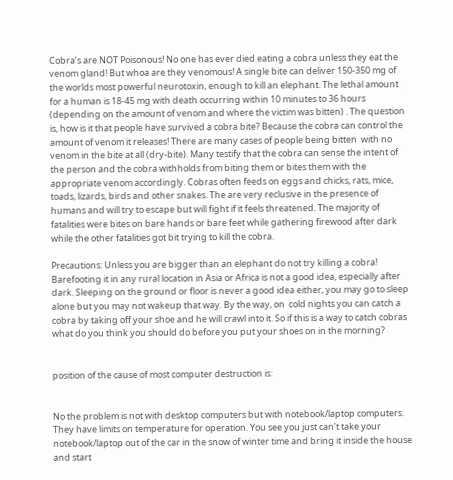Cobra’s are NOT Poisonous! No one has ever died eating a cobra unless they eat the venom gland! But whoa are they venomous! A single bite can deliver 150-350 mg of the worlds most powerful neurotoxin, enough to kill an elephant. The lethal amount for a human is 18-45 mg with death occurring within 10 minutes to 36 hours (depending on the amount of venom and where the victim was bitten) . The question is, how is it that people have survived a cobra bite? Because the cobra can control the amount of venom it releases! There are many cases of people being bitten  with no venom in the bite at all (dry-bite). Many testify that the cobra can sense the intent of the person and the cobra withholds from biting them or bites them with the appropriate venom accordingly. Cobras often feeds on eggs and chicks, rats, mice, toads, lizards, birds and other snakes. The are very reclusive in the presence of  humans and will try to escape but will fight if it feels threatened. The majority of fatalities were bites on bare hands or bare feet while gathering firewood after dark while the other fatalities got bit trying to kill the cobra.

Precautions: Unless you are bigger than an elephant do not try killing a cobra! Barefooting it in any rural location in Asia or Africa is not a good idea, especially after dark. Sleeping on the ground or floor is never a good idea either, you may go to sleep alone but you may not wakeup that way. By the way, on  cold nights you can catch a cobra by taking off your shoe and he will crawl into it. So if this is a way to catch cobras what do you think you should do before you put your shoes on in the morning?


position of the cause of most computer destruction is:


No the problem is not with desktop computers but with notebook/laptop computers. They have limits on temperature for operation. You see you just can’t take your notebook/laptop out of the car in the snow of winter time and bring it inside the house and start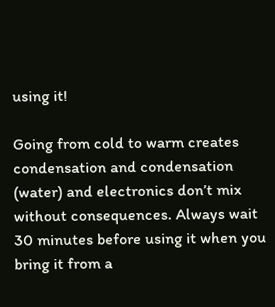using it!

Going from cold to warm creates condensation and condensation (water) and electronics don’t mix without consequences. Always wait 30 minutes before using it when you bring it from a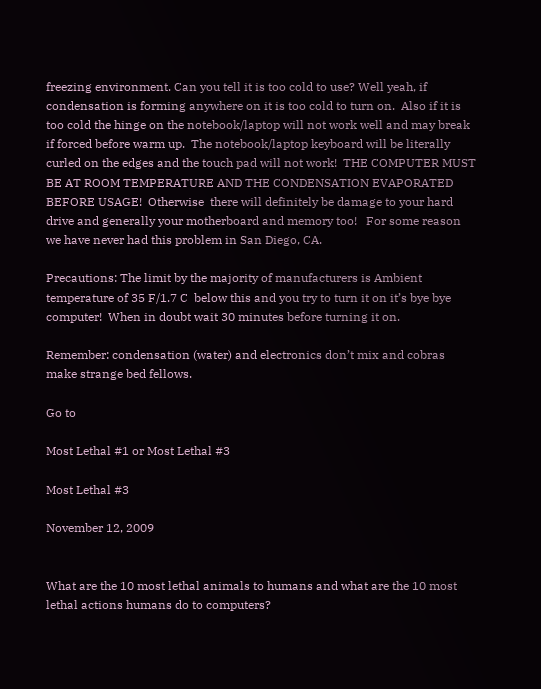freezing environment. Can you tell it is too cold to use? Well yeah, if condensation is forming anywhere on it is too cold to turn on.  Also if it is too cold the hinge on the notebook/laptop will not work well and may break if forced before warm up.  The notebook/laptop keyboard will be literally curled on the edges and the touch pad will not work!  THE COMPUTER MUST BE AT ROOM TEMPERATURE AND THE CONDENSATION EVAPORATED BEFORE USAGE!  Otherwise  there will definitely be damage to your hard drive and generally your motherboard and memory too!   For some reason we have never had this problem in San Diego, CA.

Precautions: The limit by the majority of manufacturers is Ambient temperature of 35 F/1.7 C  below this and you try to turn it on it’s bye bye computer!  When in doubt wait 30 minutes before turning it on.

Remember: condensation (water) and electronics don’t mix and cobras make strange bed fellows.

Go to

Most Lethal #1 or Most Lethal #3

Most Lethal #3

November 12, 2009


What are the 10 most lethal animals to humans and what are the 10 most lethal actions humans do to computers?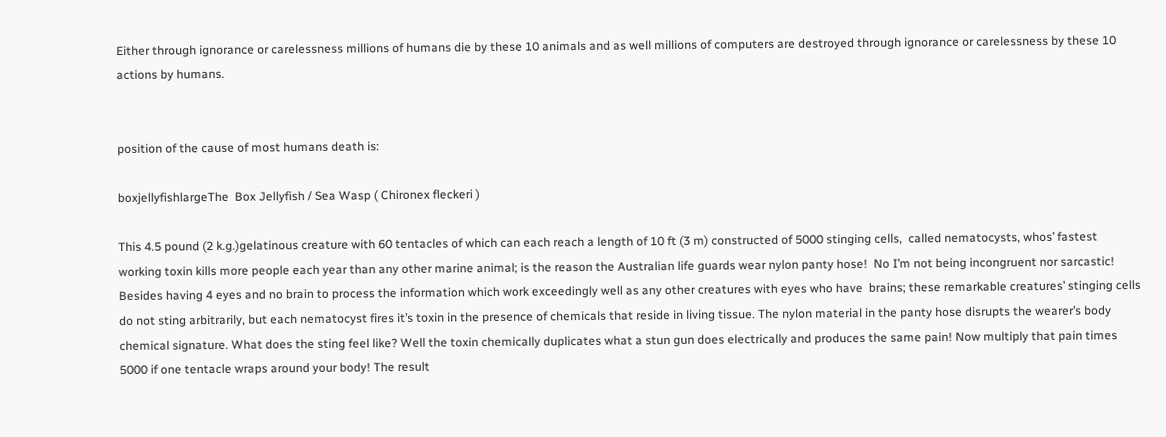Either through ignorance or carelessness millions of humans die by these 10 animals and as well millions of computers are destroyed through ignorance or carelessness by these 10 actions by humans.


position of the cause of most humans death is:

boxjellyfishlargeThe  Box Jellyfish / Sea Wasp ( Chironex fleckeri )

This 4.5 pound (2 k.g.)gelatinous creature with 60 tentacles of which can each reach a length of 10 ft (3 m) constructed of 5000 stinging cells,  called nematocysts, whos’ fastest working toxin kills more people each year than any other marine animal; is the reason the Australian life guards wear nylon panty hose!  No I’m not being incongruent nor sarcastic!  Besides having 4 eyes and no brain to process the information which work exceedingly well as any other creatures with eyes who have  brains; these remarkable creatures’ stinging cells do not sting arbitrarily, but each nematocyst fires it’s toxin in the presence of chemicals that reside in living tissue. The nylon material in the panty hose disrupts the wearer’s body chemical signature. What does the sting feel like? Well the toxin chemically duplicates what a stun gun does electrically and produces the same pain! Now multiply that pain times 5000 if one tentacle wraps around your body! The result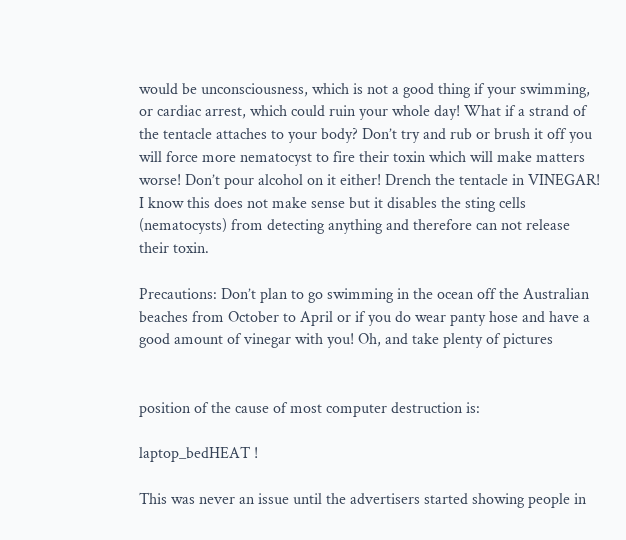would be unconsciousness, which is not a good thing if your swimming, or cardiac arrest, which could ruin your whole day! What if a strand of the tentacle attaches to your body? Don’t try and rub or brush it off you will force more nematocyst to fire their toxin which will make matters worse! Don’t pour alcohol on it either! Drench the tentacle in VINEGAR! I know this does not make sense but it disables the sting cells (nematocysts) from detecting anything and therefore can not release their toxin.

Precautions: Don’t plan to go swimming in the ocean off the Australian beaches from October to April or if you do wear panty hose and have a good amount of vinegar with you! Oh, and take plenty of pictures


position of the cause of most computer destruction is:

laptop_bedHEAT !

This was never an issue until the advertisers started showing people in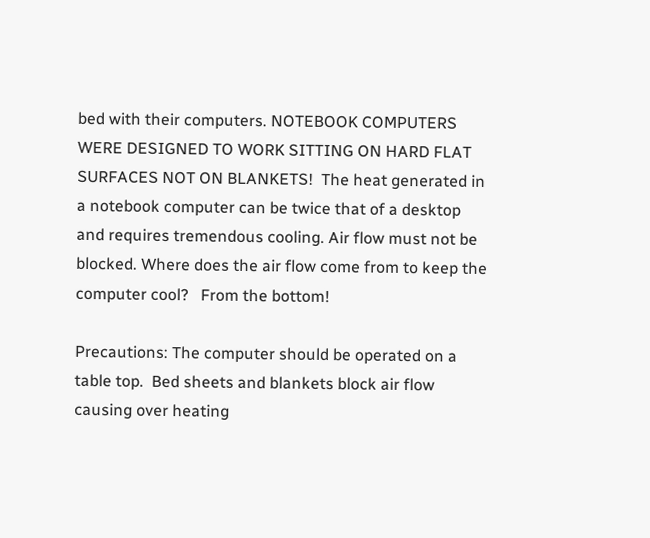bed with their computers. NOTEBOOK COMPUTERS WERE DESIGNED TO WORK SITTING ON HARD FLAT SURFACES NOT ON BLANKETS!  The heat generated in a notebook computer can be twice that of a desktop and requires tremendous cooling. Air flow must not be blocked. Where does the air flow come from to keep the computer cool?   From the bottom!

Precautions: The computer should be operated on a table top.  Bed sheets and blankets block air flow causing over heating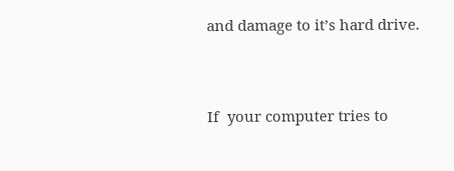and damage to it’s hard drive.


If  your computer tries to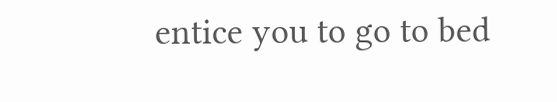entice you to go to bed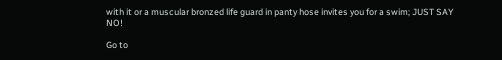with it or a muscular bronzed life guard in panty hose invites you for a swim; JUST SAY NO!

Go to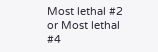Most lethal #2 or Most lethal #4